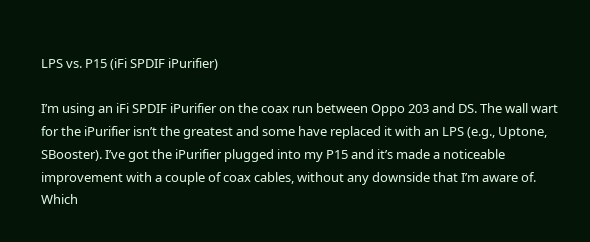LPS vs. P15 (iFi SPDIF iPurifier)

I’m using an iFi SPDIF iPurifier on the coax run between Oppo 203 and DS. The wall wart for the iPurifier isn’t the greatest and some have replaced it with an LPS (e.g., Uptone, SBooster). I’ve got the iPurifier plugged into my P15 and it’s made a noticeable improvement with a couple of coax cables, without any downside that I’m aware of. Which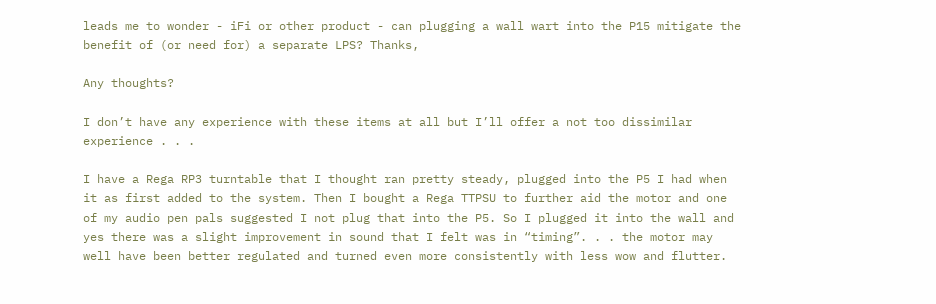leads me to wonder - iFi or other product - can plugging a wall wart into the P15 mitigate the benefit of (or need for) a separate LPS? Thanks,

Any thoughts?

I don’t have any experience with these items at all but I’ll offer a not too dissimilar experience . . .

I have a Rega RP3 turntable that I thought ran pretty steady, plugged into the P5 I had when it as first added to the system. Then I bought a Rega TTPSU to further aid the motor and one of my audio pen pals suggested I not plug that into the P5. So I plugged it into the wall and yes there was a slight improvement in sound that I felt was in “timing”. . . the motor may well have been better regulated and turned even more consistently with less wow and flutter.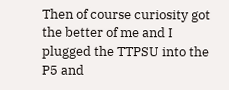Then of course curiosity got the better of me and I plugged the TTPSU into the P5 and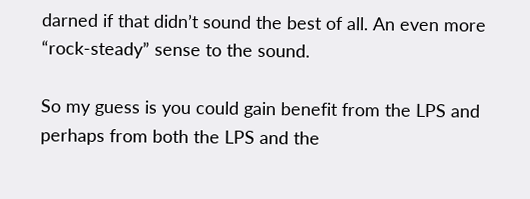darned if that didn’t sound the best of all. An even more “rock-steady” sense to the sound.

So my guess is you could gain benefit from the LPS and perhaps from both the LPS and the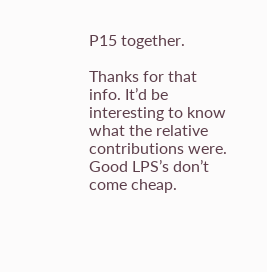P15 together.

Thanks for that info. It’d be interesting to know what the relative contributions were. Good LPS’s don’t come cheap.